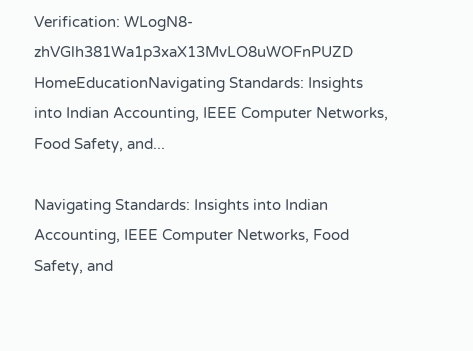Verification: WLogN8-zhVGlh381Wa1p3xaX13MvLO8uWOFnPUZD
HomeEducationNavigating Standards: Insights into Indian Accounting, IEEE Computer Networks, Food Safety, and...

Navigating Standards: Insights into Indian Accounting, IEEE Computer Networks, Food Safety, and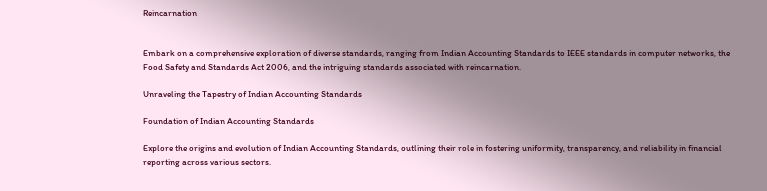Reincarnation


Embark on a comprehensive exploration of diverse standards, ranging from Indian Accounting Standards to IEEE standards in computer networks, the Food Safety and Standards Act 2006, and the intriguing standards associated with reincarnation.

Unraveling the Tapestry of Indian Accounting Standards

Foundation of Indian Accounting Standards

Explore the origins and evolution of Indian Accounting Standards, outlining their role in fostering uniformity, transparency, and reliability in financial reporting across various sectors.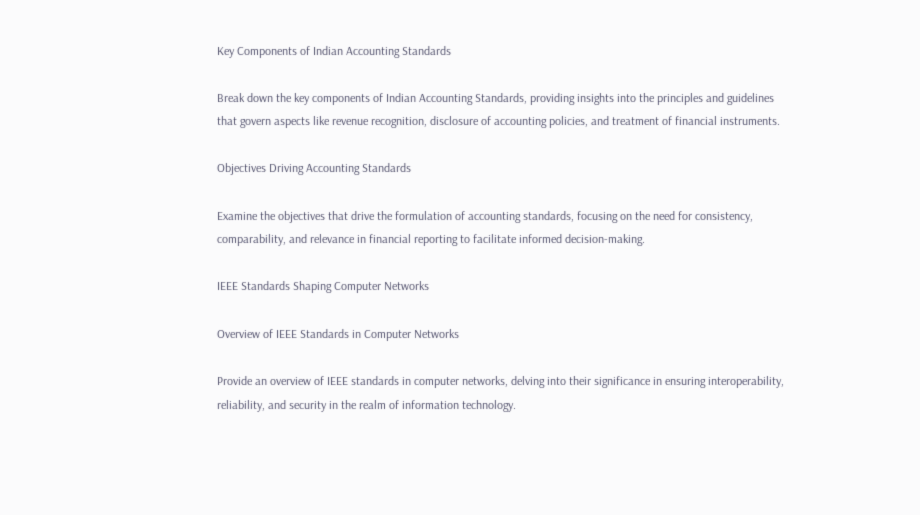Key Components of Indian Accounting Standards

Break down the key components of Indian Accounting Standards, providing insights into the principles and guidelines that govern aspects like revenue recognition, disclosure of accounting policies, and treatment of financial instruments.

Objectives Driving Accounting Standards

Examine the objectives that drive the formulation of accounting standards, focusing on the need for consistency, comparability, and relevance in financial reporting to facilitate informed decision-making.

IEEE Standards Shaping Computer Networks

Overview of IEEE Standards in Computer Networks

Provide an overview of IEEE standards in computer networks, delving into their significance in ensuring interoperability, reliability, and security in the realm of information technology.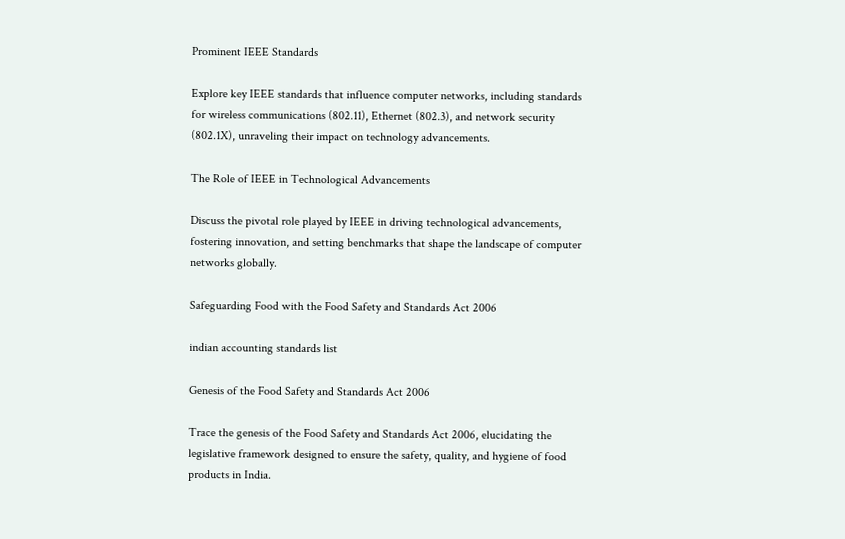Prominent IEEE Standards

Explore key IEEE standards that influence computer networks, including standards for wireless communications (802.11), Ethernet (802.3), and network security (802.1X), unraveling their impact on technology advancements.

The Role of IEEE in Technological Advancements

Discuss the pivotal role played by IEEE in driving technological advancements, fostering innovation, and setting benchmarks that shape the landscape of computer networks globally.

Safeguarding Food with the Food Safety and Standards Act 2006

indian accounting standards list

Genesis of the Food Safety and Standards Act 2006

Trace the genesis of the Food Safety and Standards Act 2006, elucidating the legislative framework designed to ensure the safety, quality, and hygiene of food products in India.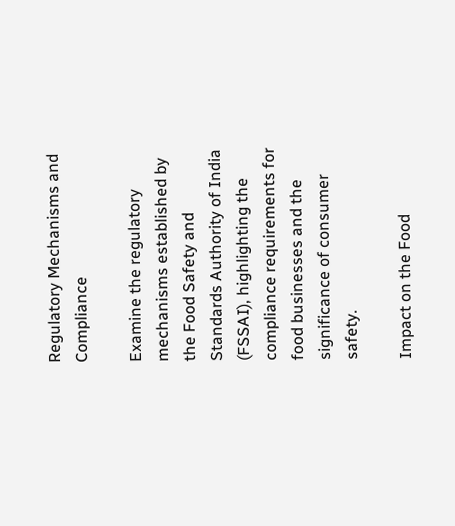Regulatory Mechanisms and Compliance

Examine the regulatory mechanisms established by the Food Safety and Standards Authority of India (FSSAI), highlighting the compliance requirements for food businesses and the significance of consumer safety.

Impact on the Food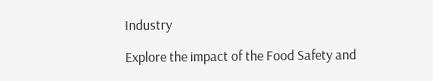Industry

Explore the impact of the Food Safety and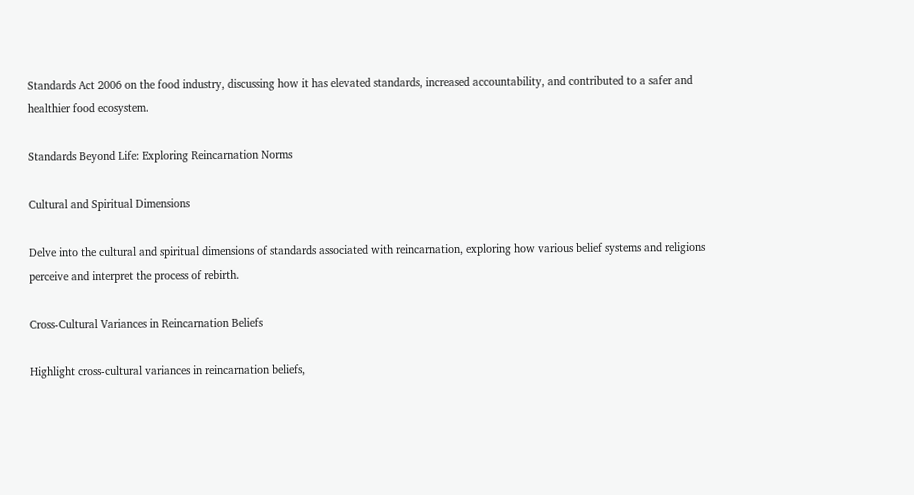Standards Act 2006 on the food industry, discussing how it has elevated standards, increased accountability, and contributed to a safer and healthier food ecosystem.

Standards Beyond Life: Exploring Reincarnation Norms

Cultural and Spiritual Dimensions

Delve into the cultural and spiritual dimensions of standards associated with reincarnation, exploring how various belief systems and religions perceive and interpret the process of rebirth.

Cross-Cultural Variances in Reincarnation Beliefs

Highlight cross-cultural variances in reincarnation beliefs,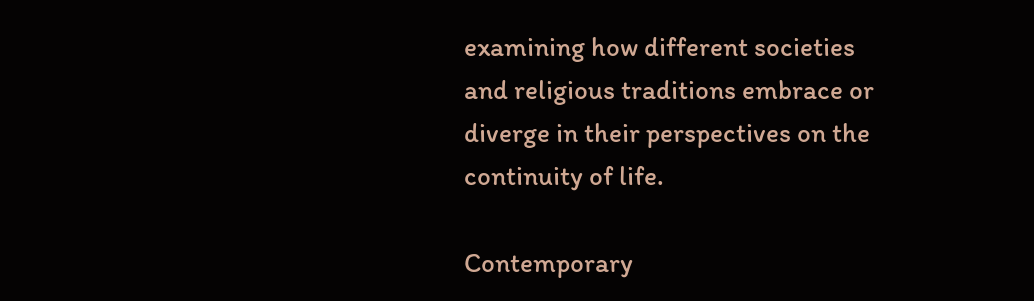examining how different societies and religious traditions embrace or diverge in their perspectives on the continuity of life.

Contemporary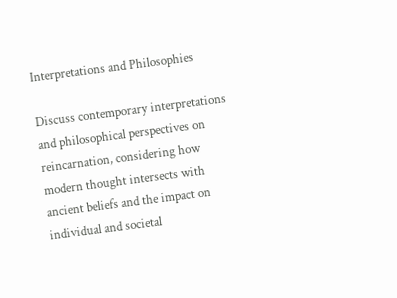Interpretations and Philosophies

Discuss contemporary interpretations and philosophical perspectives on reincarnation, considering how modern thought intersects with ancient beliefs and the impact on individual and societal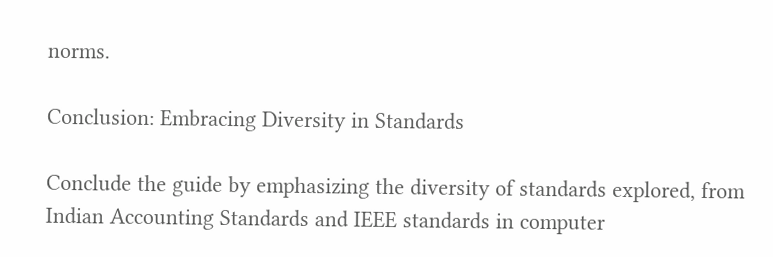norms.

Conclusion: Embracing Diversity in Standards

Conclude the guide by emphasizing the diversity of standards explored, from Indian Accounting Standards and IEEE standards in computer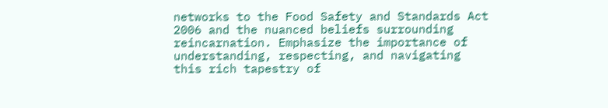networks to the Food Safety and Standards Act 2006 and the nuanced beliefs surrounding reincarnation. Emphasize the importance of understanding, respecting, and navigating this rich tapestry of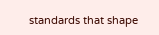standards that shape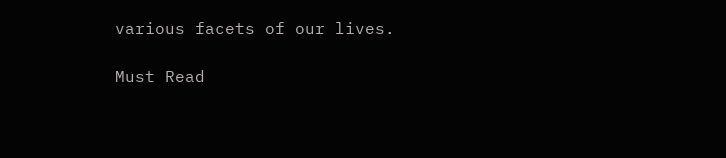various facets of our lives.

Must Read